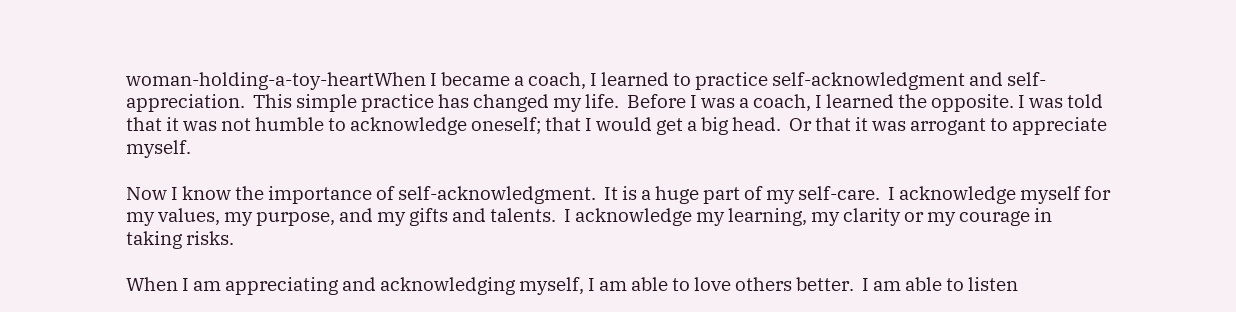woman-holding-a-toy-heartWhen I became a coach, I learned to practice self-acknowledgment and self-appreciation.  This simple practice has changed my life.  Before I was a coach, I learned the opposite. I was told that it was not humble to acknowledge oneself; that I would get a big head.  Or that it was arrogant to appreciate myself.

Now I know the importance of self-acknowledgment.  It is a huge part of my self-care.  I acknowledge myself for my values, my purpose, and my gifts and talents.  I acknowledge my learning, my clarity or my courage in taking risks.

When I am appreciating and acknowledging myself, I am able to love others better.  I am able to listen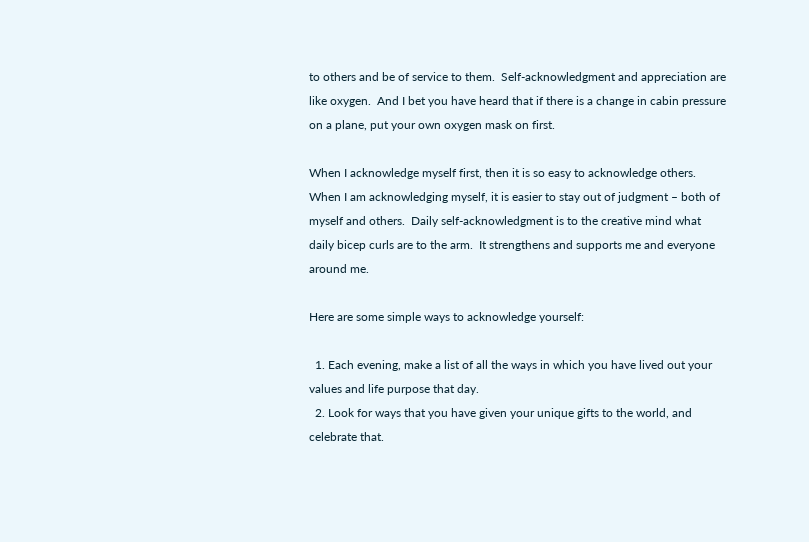to others and be of service to them.  Self-acknowledgment and appreciation are like oxygen.  And I bet you have heard that if there is a change in cabin pressure on a plane, put your own oxygen mask on first.

When I acknowledge myself first, then it is so easy to acknowledge others.  When I am acknowledging myself, it is easier to stay out of judgment – both of myself and others.  Daily self-acknowledgment is to the creative mind what daily bicep curls are to the arm.  It strengthens and supports me and everyone around me.

Here are some simple ways to acknowledge yourself:

  1. Each evening, make a list of all the ways in which you have lived out your values and life purpose that day.
  2. Look for ways that you have given your unique gifts to the world, and celebrate that.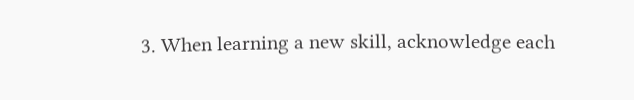3. When learning a new skill, acknowledge each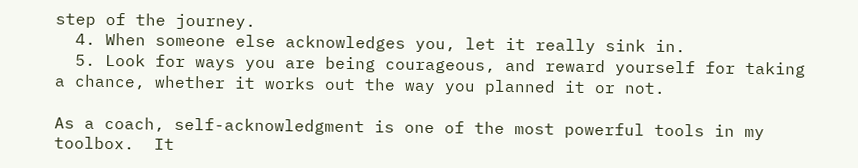step of the journey.
  4. When someone else acknowledges you, let it really sink in.
  5. Look for ways you are being courageous, and reward yourself for taking a chance, whether it works out the way you planned it or not.

As a coach, self-acknowledgment is one of the most powerful tools in my toolbox.  It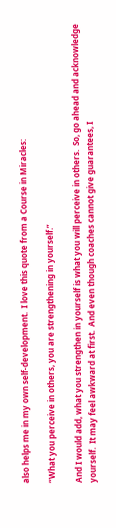also helps me in my own self-development.  I love this quote from a Course in Miracles:

“What you perceive in others, you are strengthening in yourself.”

And I would add, what you strengthen in yourself is what you will perceive in others.  So, go ahead and acknowledge yourself.  It may feel awkward at first.  And even though coaches cannot give guarantees, I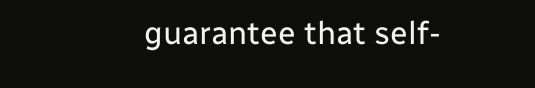guarantee that self-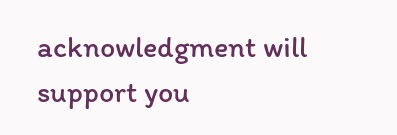acknowledgment will support you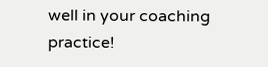well in your coaching practice!